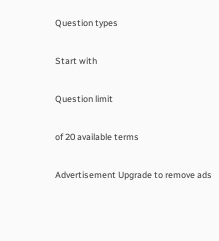Question types

Start with

Question limit

of 20 available terms

Advertisement Upgrade to remove ads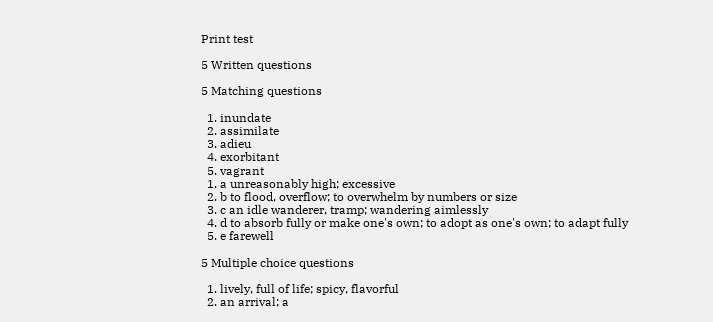Print test

5 Written questions

5 Matching questions

  1. inundate
  2. assimilate
  3. adieu
  4. exorbitant
  5. vagrant
  1. a unreasonably high; excessive
  2. b to flood, overflow; to overwhelm by numbers or size
  3. c an idle wanderer, tramp; wandering aimlessly
  4. d to absorb fully or make one's own; to adopt as one's own; to adapt fully
  5. e farewell

5 Multiple choice questions

  1. lively, full of life; spicy, flavorful
  2. an arrival; a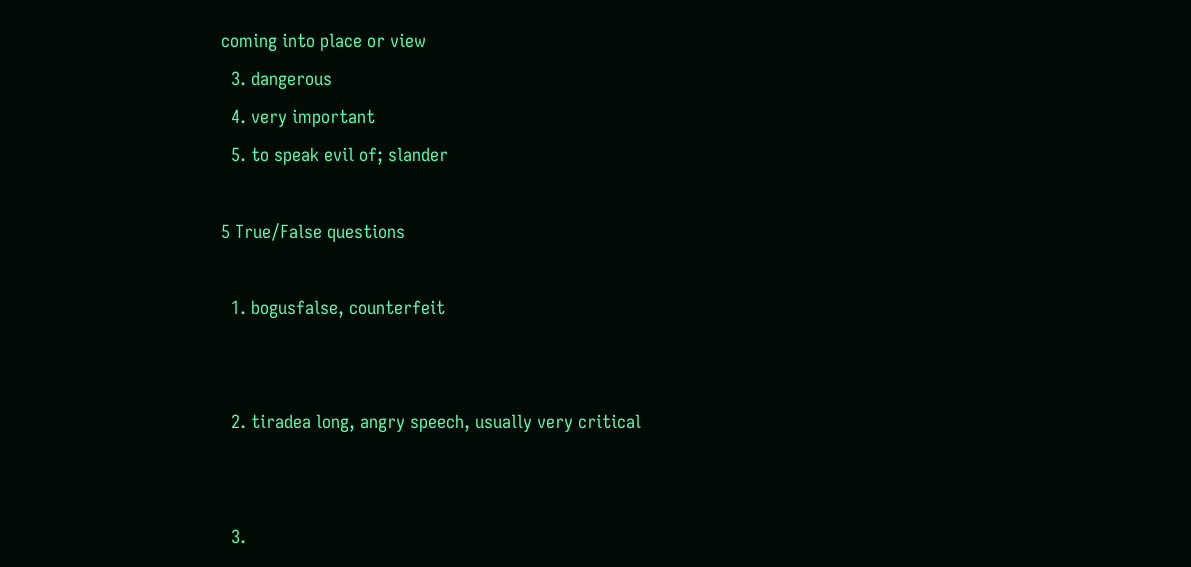coming into place or view
  3. dangerous
  4. very important
  5. to speak evil of; slander

5 True/False questions

  1. bogusfalse, counterfeit


  2. tiradea long, angry speech, usually very critical


  3.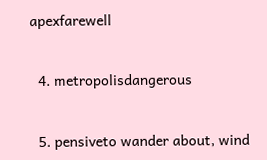apexfarewell


  4. metropolisdangerous


  5. pensiveto wander about, wind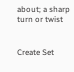about; a sharp turn or twist


Create Set